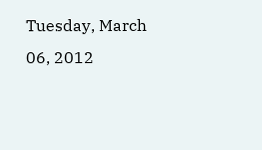Tuesday, March 06, 2012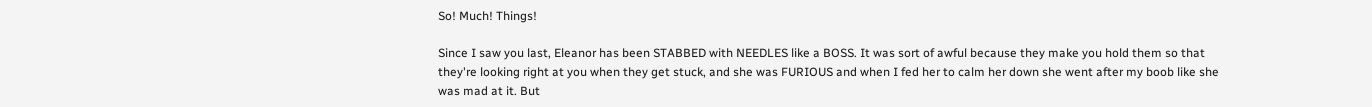So! Much! Things!

Since I saw you last, Eleanor has been STABBED with NEEDLES like a BOSS. It was sort of awful because they make you hold them so that they're looking right at you when they get stuck, and she was FURIOUS and when I fed her to calm her down she went after my boob like she was mad at it. But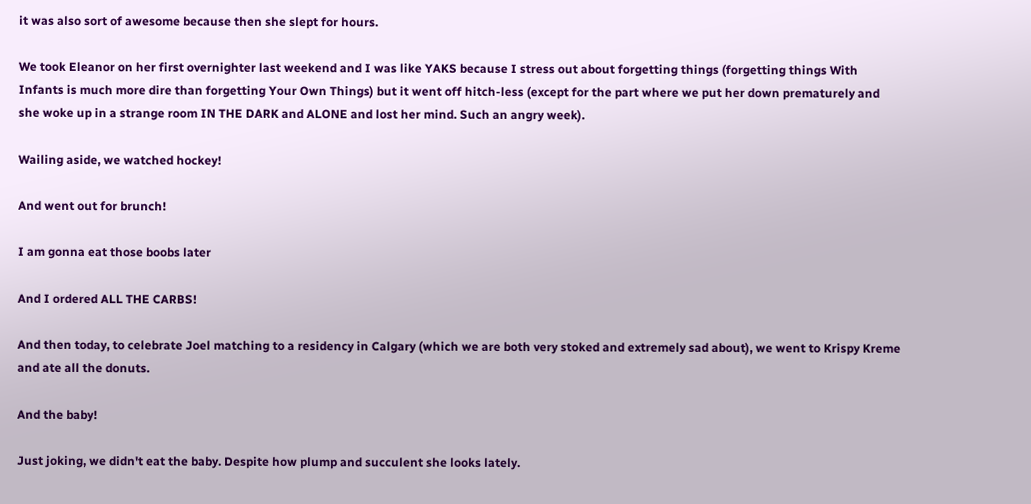it was also sort of awesome because then she slept for hours.

We took Eleanor on her first overnighter last weekend and I was like YAKS because I stress out about forgetting things (forgetting things With Infants is much more dire than forgetting Your Own Things) but it went off hitch-less (except for the part where we put her down prematurely and she woke up in a strange room IN THE DARK and ALONE and lost her mind. Such an angry week).

Wailing aside, we watched hockey!

And went out for brunch!

I am gonna eat those boobs later

And I ordered ALL THE CARBS!

And then today, to celebrate Joel matching to a residency in Calgary (which we are both very stoked and extremely sad about), we went to Krispy Kreme and ate all the donuts.

And the baby!

Just joking, we didn't eat the baby. Despite how plump and succulent she looks lately.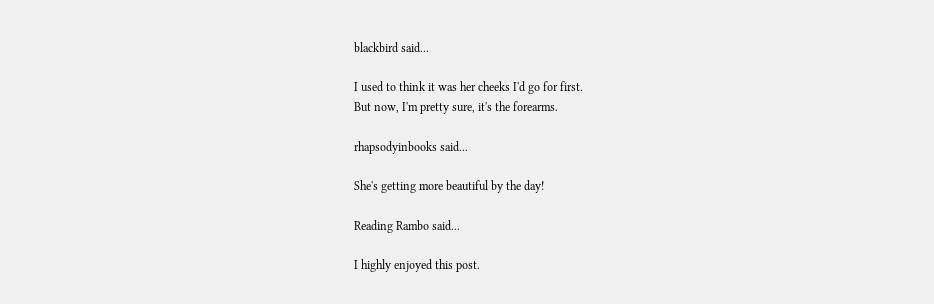blackbird said...

I used to think it was her cheeks I'd go for first.
But now, I'm pretty sure, it's the forearms.

rhapsodyinbooks said...

She's getting more beautiful by the day!

Reading Rambo said...

I highly enjoyed this post.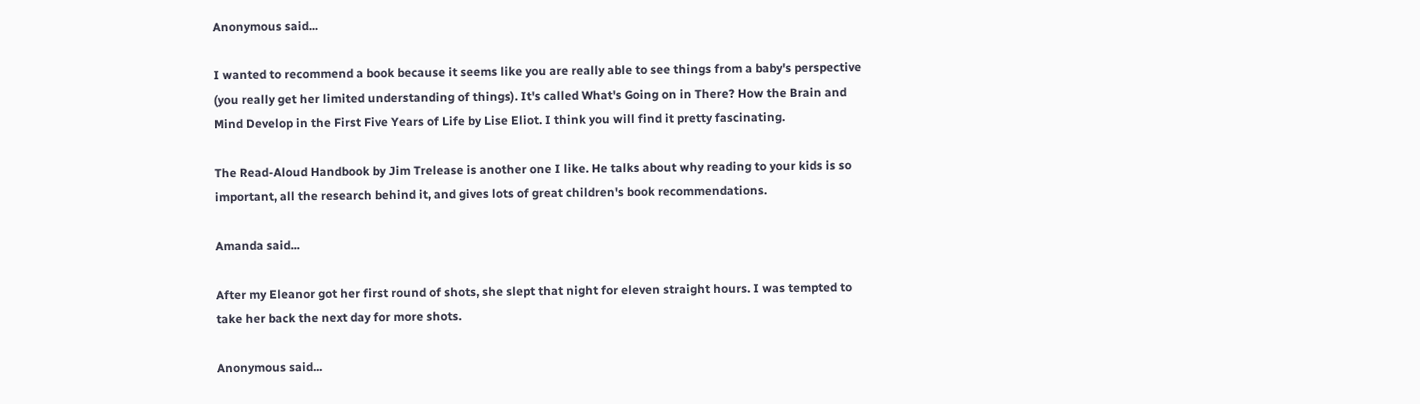Anonymous said...

I wanted to recommend a book because it seems like you are really able to see things from a baby's perspective (you really get her limited understanding of things). It's called What's Going on in There? How the Brain and Mind Develop in the First Five Years of Life by Lise Eliot. I think you will find it pretty fascinating.

The Read-Aloud Handbook by Jim Trelease is another one I like. He talks about why reading to your kids is so important, all the research behind it, and gives lots of great children's book recommendations.

Amanda said...

After my Eleanor got her first round of shots, she slept that night for eleven straight hours. I was tempted to take her back the next day for more shots.

Anonymous said...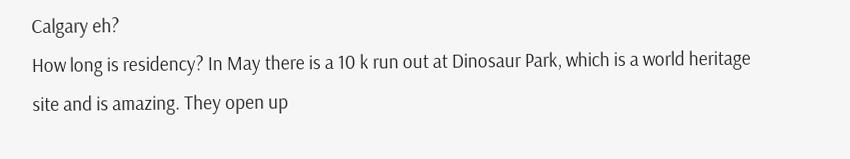Calgary eh?
How long is residency? In May there is a 10 k run out at Dinosaur Park, which is a world heritage site and is amazing. They open up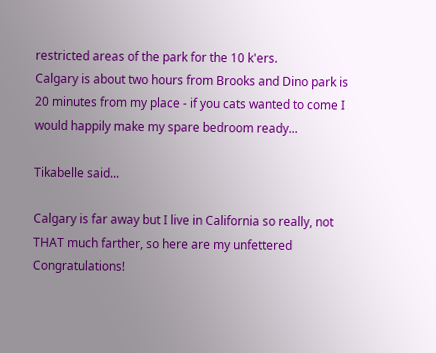restricted areas of the park for the 10 k'ers.
Calgary is about two hours from Brooks and Dino park is 20 minutes from my place - if you cats wanted to come I would happily make my spare bedroom ready...

Tikabelle said...

Calgary is far away but I live in California so really, not THAT much farther, so here are my unfettered Congratulations!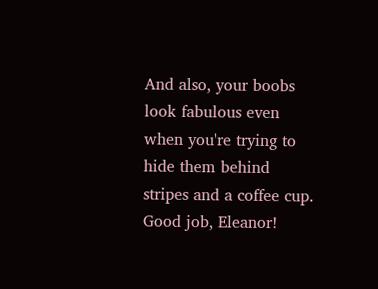And also, your boobs look fabulous even when you're trying to hide them behind stripes and a coffee cup. Good job, Eleanor!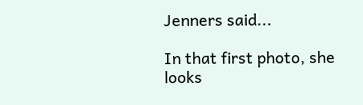Jenners said...

In that first photo, she looks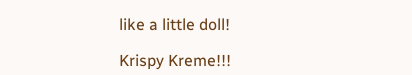like a little doll!

Krispy Kreme!!!